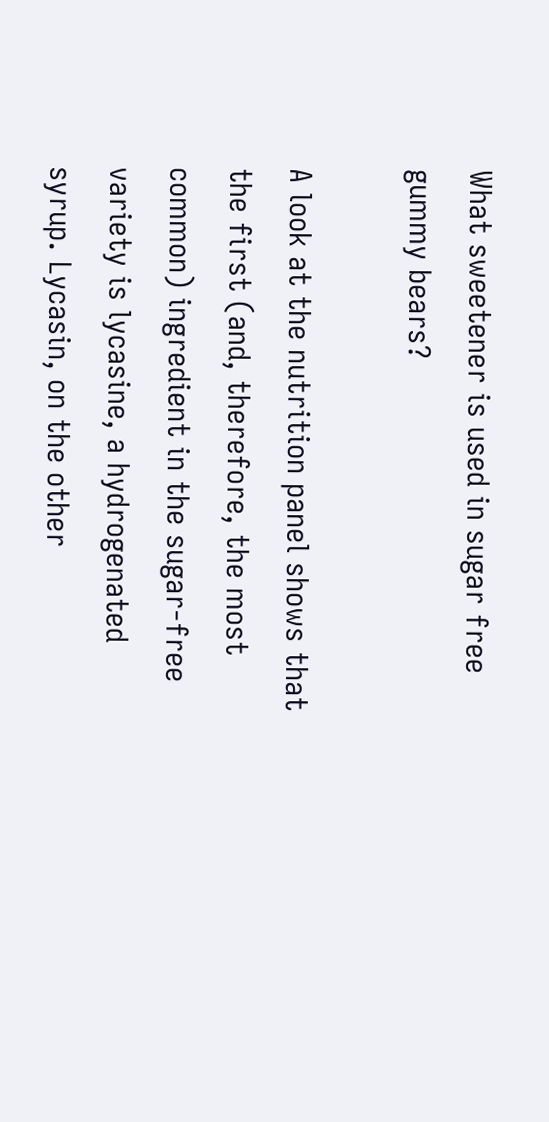What sweetener is used in sugar free gummy bears?

A look at the nutrition panel shows that the first (and, therefore, the most common) ingredient in the sugar-free variety is lycasine, a hydrogenated syrup. Lycasin, on the other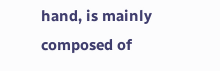hand, is mainly composed of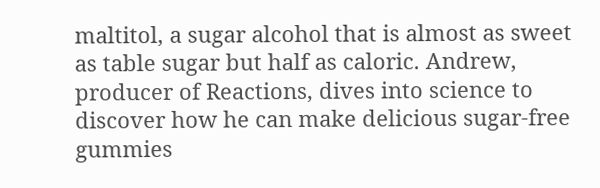maltitol, a sugar alcohol that is almost as sweet as table sugar but half as caloric. Andrew, producer of Reactions, dives into science to discover how he can make delicious sugar-free gummies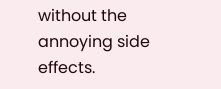without the annoying side effects.